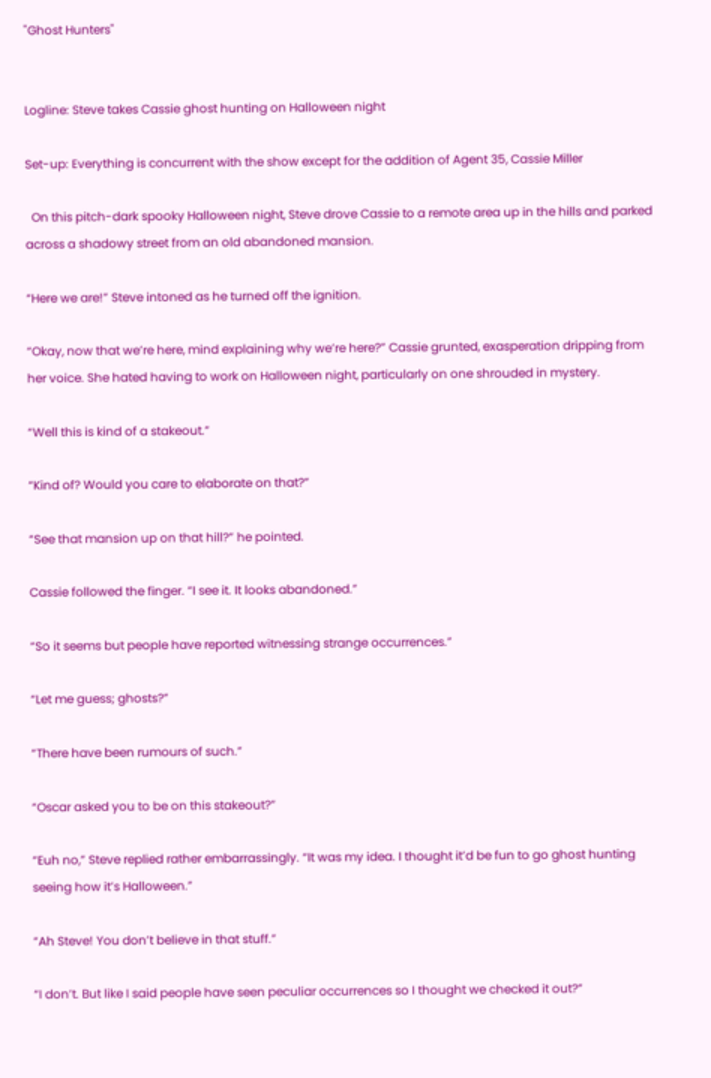"Ghost Hunters"


Logline: Steve takes Cassie ghost hunting on Halloween night

Set-up: Everything is concurrent with the show except for the addition of Agent 35, Cassie Miller

  On this pitch-dark spooky Halloween night, Steve drove Cassie to a remote area up in the hills and parked across a shadowy street from an old abandoned mansion.

“Here we are!” Steve intoned as he turned off the ignition.

“Okay, now that we’re here, mind explaining why we’re here?” Cassie grunted, exasperation dripping from her voice. She hated having to work on Halloween night, particularly on one shrouded in mystery.

“Well this is kind of a stakeout.”

“Kind of? Would you care to elaborate on that?”

“See that mansion up on that hill?” he pointed.

Cassie followed the finger. “I see it. It looks abandoned.”

“So it seems but people have reported witnessing strange occurrences.”

“Let me guess; ghosts?”

“There have been rumours of such.”

“Oscar asked you to be on this stakeout?”

“Euh no,” Steve replied rather embarrassingly. “It was my idea. I thought it’d be fun to go ghost hunting seeing how it’s Halloween.”

“Ah Steve! You don’t believe in that stuff.”

“I don’t. But like I said people have seen peculiar occurrences so I thought we checked it out?”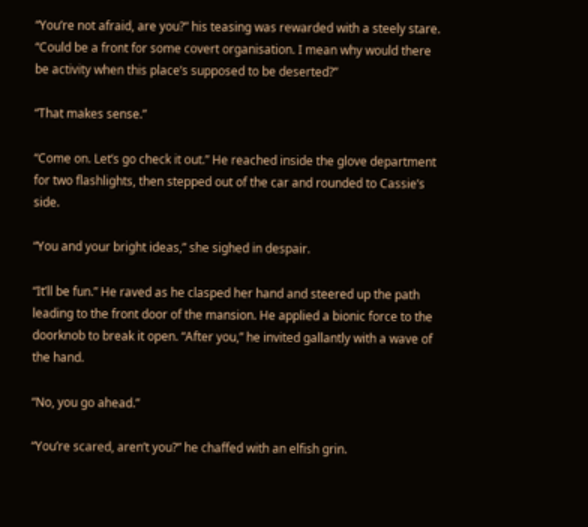“You’re not afraid, are you?” his teasing was rewarded with a steely stare. “Could be a front for some covert organisation. I mean why would there be activity when this place’s supposed to be deserted?”

“That makes sense.”

“Come on. Let’s go check it out.” He reached inside the glove department for two flashlights, then stepped out of the car and rounded to Cassie’s side.

“You and your bright ideas,” she sighed in despair.

“It’ll be fun.” He raved as he clasped her hand and steered up the path leading to the front door of the mansion. He applied a bionic force to the doorknob to break it open. “After you,” he invited gallantly with a wave of the hand.

“No, you go ahead.”

“You’re scared, aren’t you?” he chaffed with an elfish grin.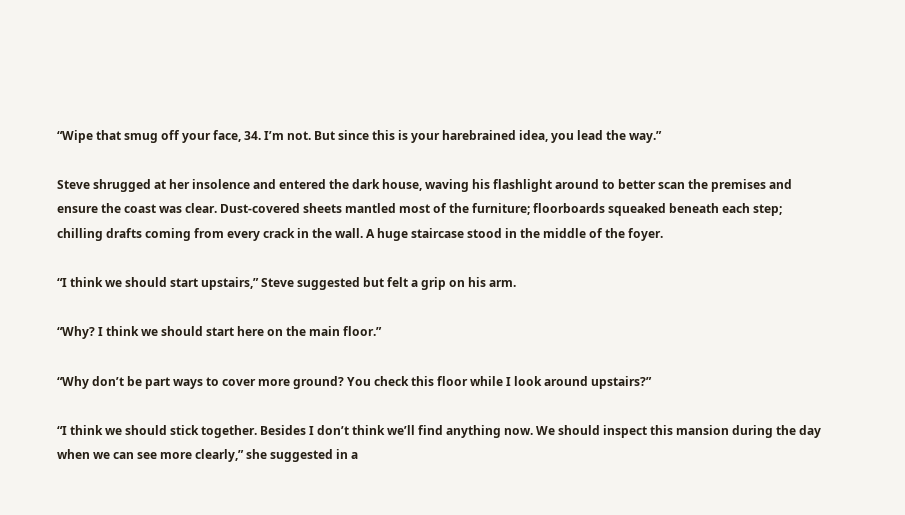“Wipe that smug off your face, 34. I’m not. But since this is your harebrained idea, you lead the way.”

Steve shrugged at her insolence and entered the dark house, waving his flashlight around to better scan the premises and ensure the coast was clear. Dust-covered sheets mantled most of the furniture; floorboards squeaked beneath each step; chilling drafts coming from every crack in the wall. A huge staircase stood in the middle of the foyer.

“I think we should start upstairs,” Steve suggested but felt a grip on his arm.

“Why? I think we should start here on the main floor.”

“Why don’t be part ways to cover more ground? You check this floor while I look around upstairs?”

“I think we should stick together. Besides I don’t think we’ll find anything now. We should inspect this mansion during the day when we can see more clearly,” she suggested in a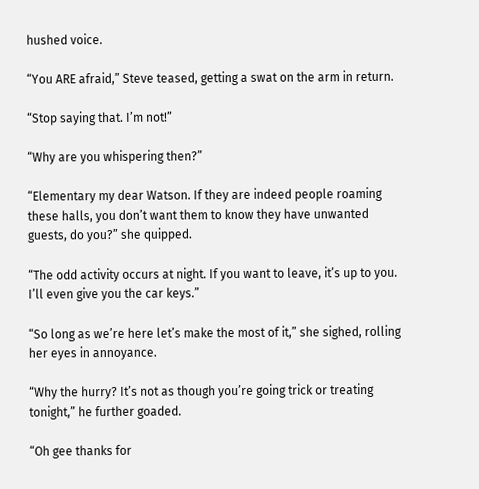hushed voice.

“You ARE afraid,” Steve teased, getting a swat on the arm in return.

“Stop saying that. I’m not!”

“Why are you whispering then?”

“Elementary my dear Watson. If they are indeed people roaming these halls, you don’t want them to know they have unwanted guests, do you?” she quipped.

“The odd activity occurs at night. If you want to leave, it’s up to you. I’ll even give you the car keys.”

“So long as we’re here let’s make the most of it,” she sighed, rolling her eyes in annoyance.

“Why the hurry? It’s not as though you’re going trick or treating tonight,” he further goaded.

“Oh gee thanks for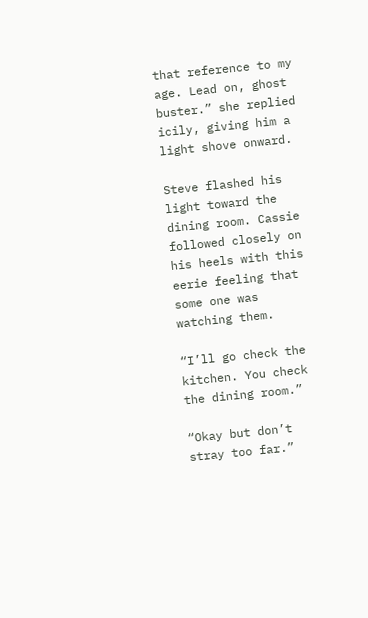that reference to my age. Lead on, ghost buster.” she replied icily, giving him a light shove onward.

Steve flashed his light toward the dining room. Cassie followed closely on his heels with this eerie feeling that some one was watching them.

“I’ll go check the kitchen. You check the dining room.”

“Okay but don’t stray too far.”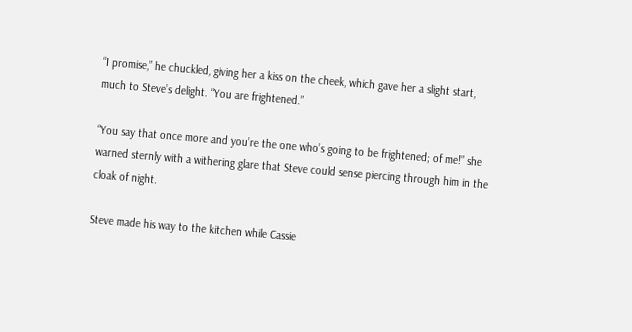“I promise,” he chuckled, giving her a kiss on the cheek, which gave her a slight start, much to Steve’s delight. “You are frightened.”

“You say that once more and you’re the one who’s going to be frightened; of me!” she warned sternly with a withering glare that Steve could sense piercing through him in the cloak of night.

Steve made his way to the kitchen while Cassie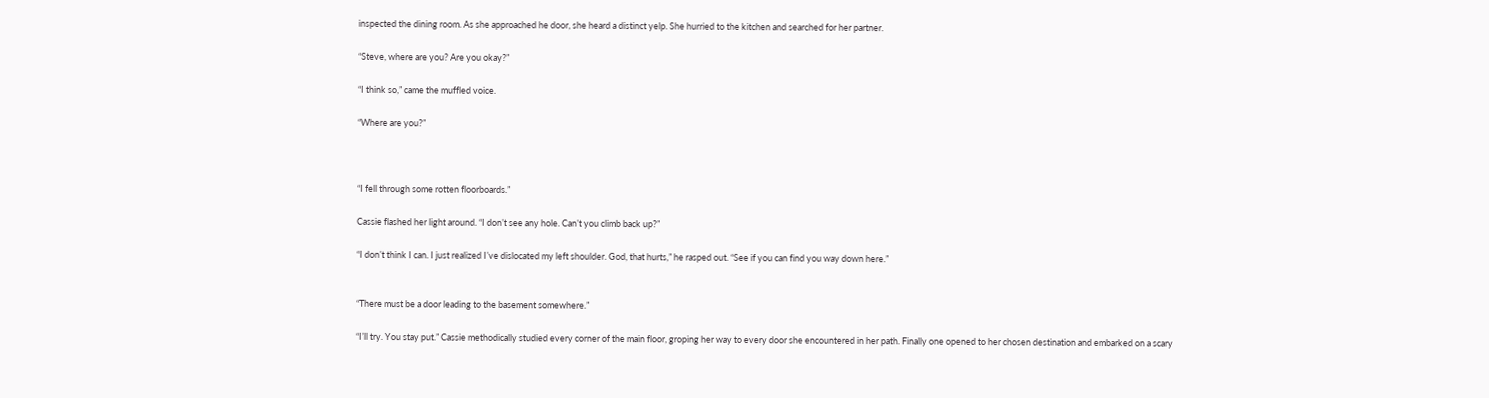inspected the dining room. As she approached he door, she heard a distinct yelp. She hurried to the kitchen and searched for her partner.

“Steve, where are you? Are you okay?”

“I think so,” came the muffled voice.

“Where are you?”



“I fell through some rotten floorboards.”

Cassie flashed her light around. “I don’t see any hole. Can’t you climb back up?”

“I don’t think I can. I just realized I’ve dislocated my left shoulder. God, that hurts,” he rasped out. “See if you can find you way down here.”


“There must be a door leading to the basement somewhere.”

“I’ll try. You stay put.” Cassie methodically studied every corner of the main floor, groping her way to every door she encountered in her path. Finally one opened to her chosen destination and embarked on a scary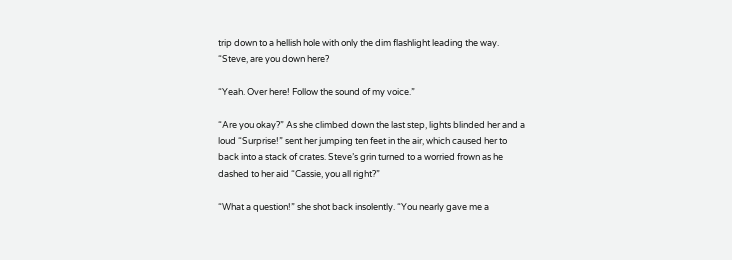trip down to a hellish hole with only the dim flashlight leading the way. “Steve, are you down here?

“Yeah. Over here! Follow the sound of my voice.”

“Are you okay?” As she climbed down the last step, lights blinded her and a loud “Surprise!” sent her jumping ten feet in the air, which caused her to back into a stack of crates. Steve’s grin turned to a worried frown as he dashed to her aid “Cassie, you all right?”

“What a question!” she shot back insolently. “You nearly gave me a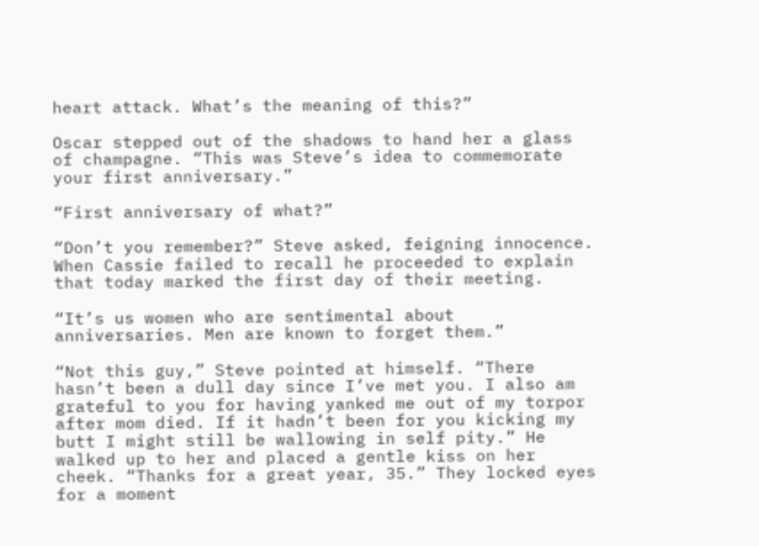heart attack. What’s the meaning of this?”

Oscar stepped out of the shadows to hand her a glass of champagne. “This was Steve’s idea to commemorate your first anniversary.”

“First anniversary of what?”

“Don’t you remember?” Steve asked, feigning innocence. When Cassie failed to recall he proceeded to explain that today marked the first day of their meeting.

“It’s us women who are sentimental about anniversaries. Men are known to forget them.”

“Not this guy,” Steve pointed at himself. “There hasn’t been a dull day since I’ve met you. I also am grateful to you for having yanked me out of my torpor after mom died. If it hadn’t been for you kicking my butt I might still be wallowing in self pity.” He walked up to her and placed a gentle kiss on her cheek. “Thanks for a great year, 35.” They locked eyes for a moment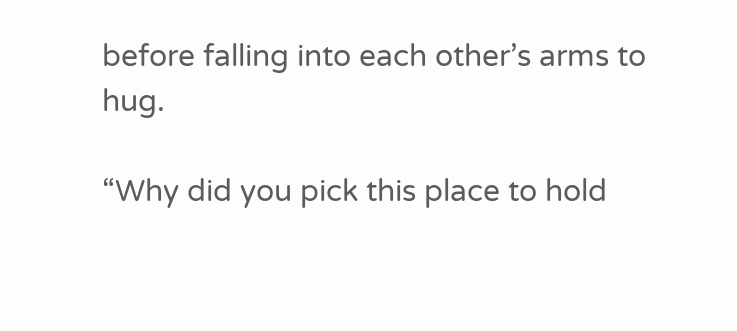before falling into each other’s arms to hug.

“Why did you pick this place to hold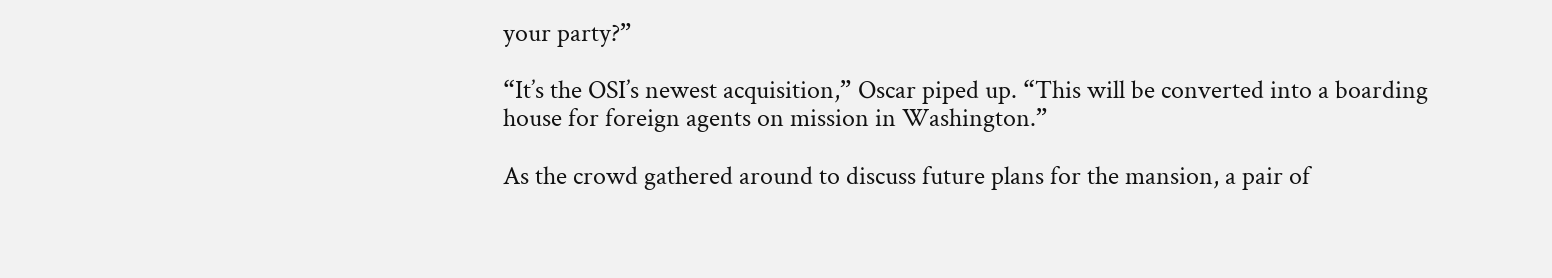your party?”

“It’s the OSI’s newest acquisition,” Oscar piped up. “This will be converted into a boarding house for foreign agents on mission in Washington.”

As the crowd gathered around to discuss future plans for the mansion, a pair of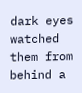dark eyes watched them from behind a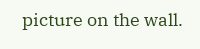picture on the wall.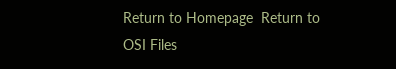Return to Homepage  Return to OSI Files